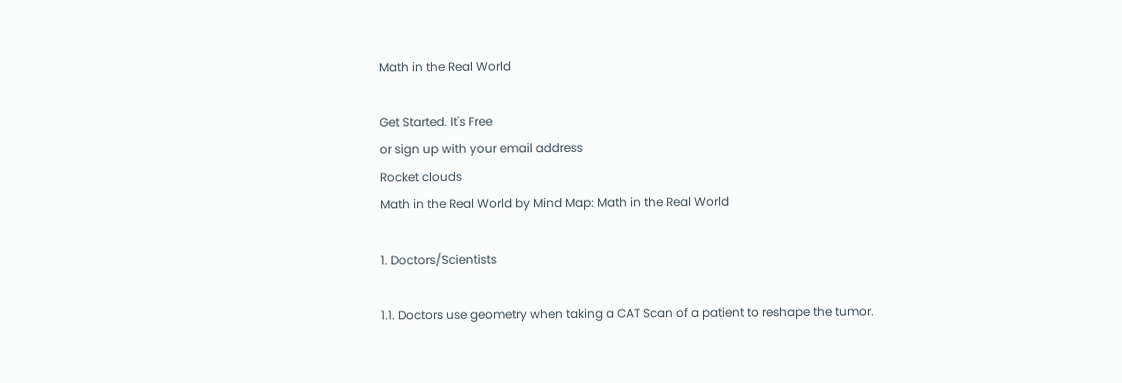Math in the Real World

Get Started. It's Free
or sign up with your email address
Rocket clouds
Math in the Real World by Mind Map: Math in the Real World

1. Doctors/Scientists

1.1. Doctors use geometry when taking a CAT Scan of a patient to reshape the tumor.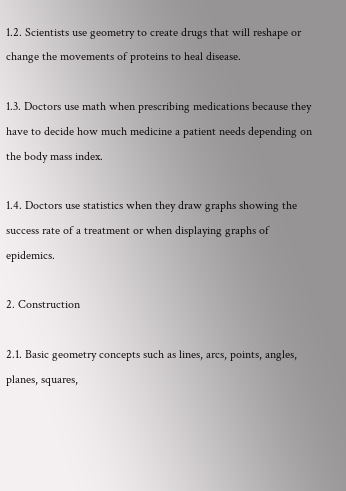1.2. Scientists use geometry to create drugs that will reshape or change the movements of proteins to heal disease.

1.3. Doctors use math when prescribing medications because they have to decide how much medicine a patient needs depending on the body mass index.

1.4. Doctors use statistics when they draw graphs showing the success rate of a treatment or when displaying graphs of epidemics.

2. Construction

2.1. Basic geometry concepts such as lines, arcs, points, angles, planes, squares,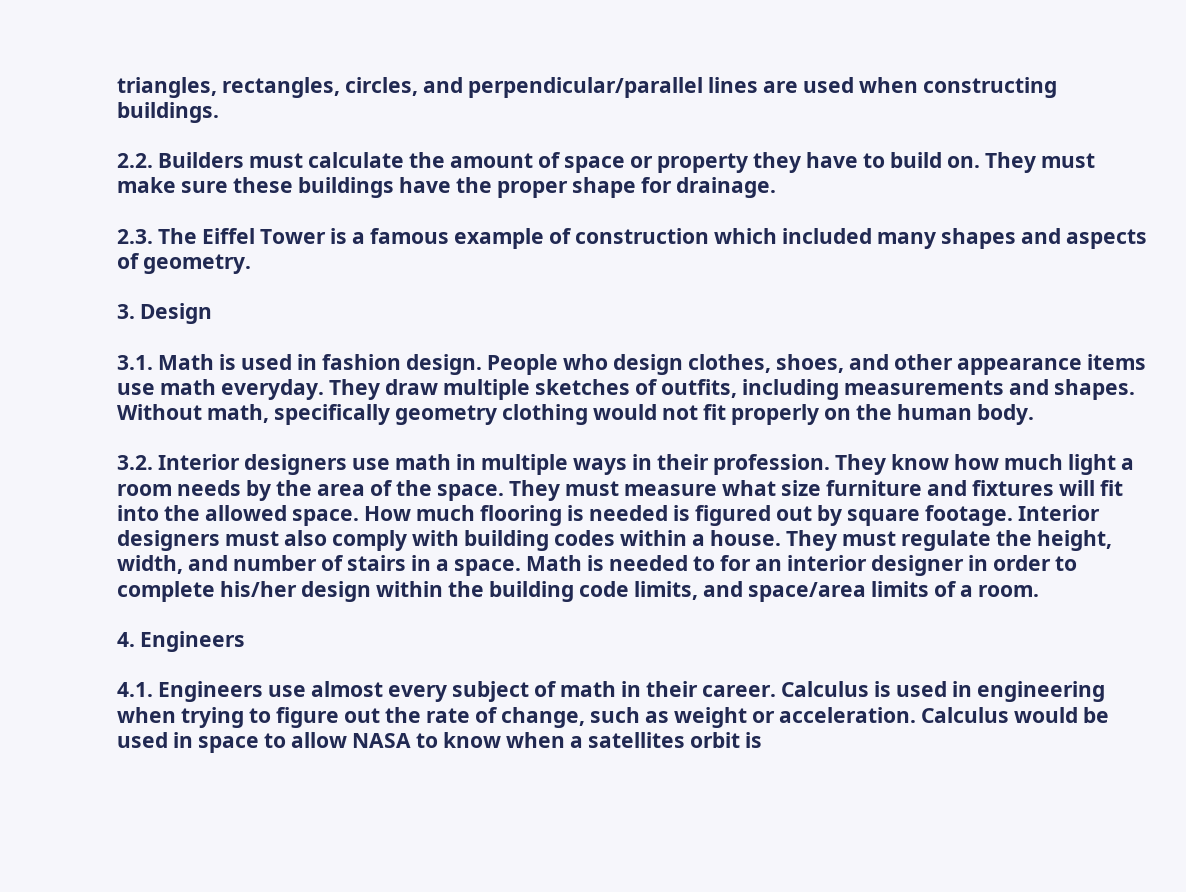triangles, rectangles, circles, and perpendicular/parallel lines are used when constructing buildings.

2.2. Builders must calculate the amount of space or property they have to build on. They must make sure these buildings have the proper shape for drainage.

2.3. The Eiffel Tower is a famous example of construction which included many shapes and aspects of geometry.

3. Design

3.1. Math is used in fashion design. People who design clothes, shoes, and other appearance items use math everyday. They draw multiple sketches of outfits, including measurements and shapes. Without math, specifically geometry clothing would not fit properly on the human body.

3.2. Interior designers use math in multiple ways in their profession. They know how much light a room needs by the area of the space. They must measure what size furniture and fixtures will fit into the allowed space. How much flooring is needed is figured out by square footage. Interior designers must also comply with building codes within a house. They must regulate the height, width, and number of stairs in a space. Math is needed to for an interior designer in order to complete his/her design within the building code limits, and space/area limits of a room.

4. Engineers

4.1. Engineers use almost every subject of math in their career. Calculus is used in engineering when trying to figure out the rate of change, such as weight or acceleration. Calculus would be used in space to allow NASA to know when a satellites orbit is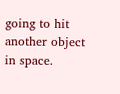going to hit another object in space.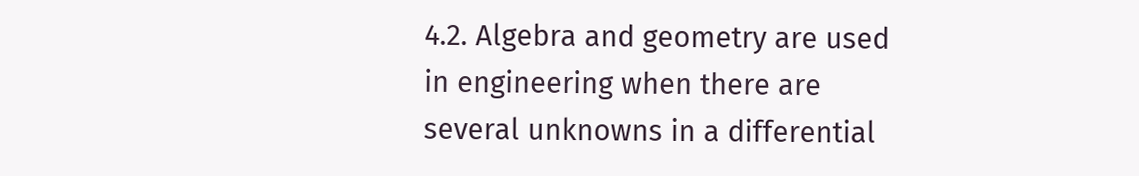4.2. Algebra and geometry are used in engineering when there are several unknowns in a differential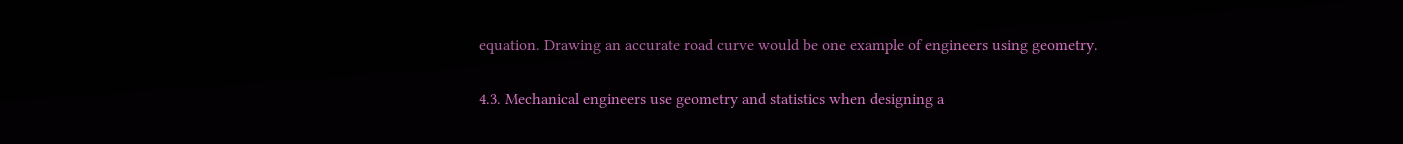equation. Drawing an accurate road curve would be one example of engineers using geometry.

4.3. Mechanical engineers use geometry and statistics when designing a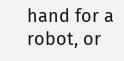hand for a robot, or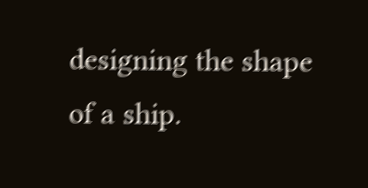designing the shape of a ship.